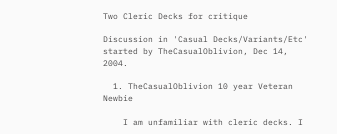Two Cleric Decks for critique

Discussion in 'Casual Decks/Variants/Etc' started by TheCasualOblivion, Dec 14, 2004.

  1. TheCasualOblivion 10 year Veteran Newbie

    I am unfamiliar with cleric decks. I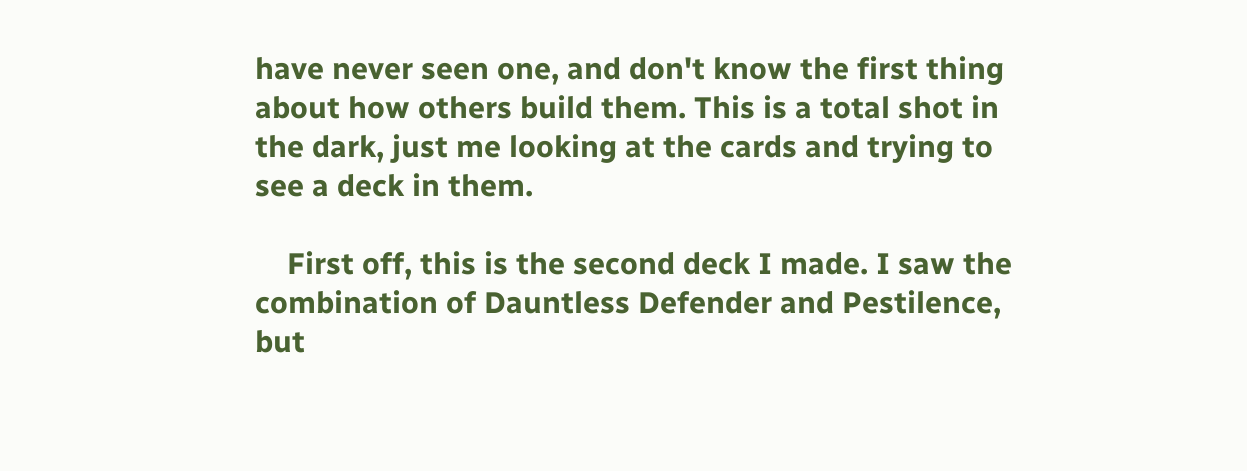have never seen one, and don't know the first thing about how others build them. This is a total shot in the dark, just me looking at the cards and trying to see a deck in them.

    First off, this is the second deck I made. I saw the combination of Dauntless Defender and Pestilence, but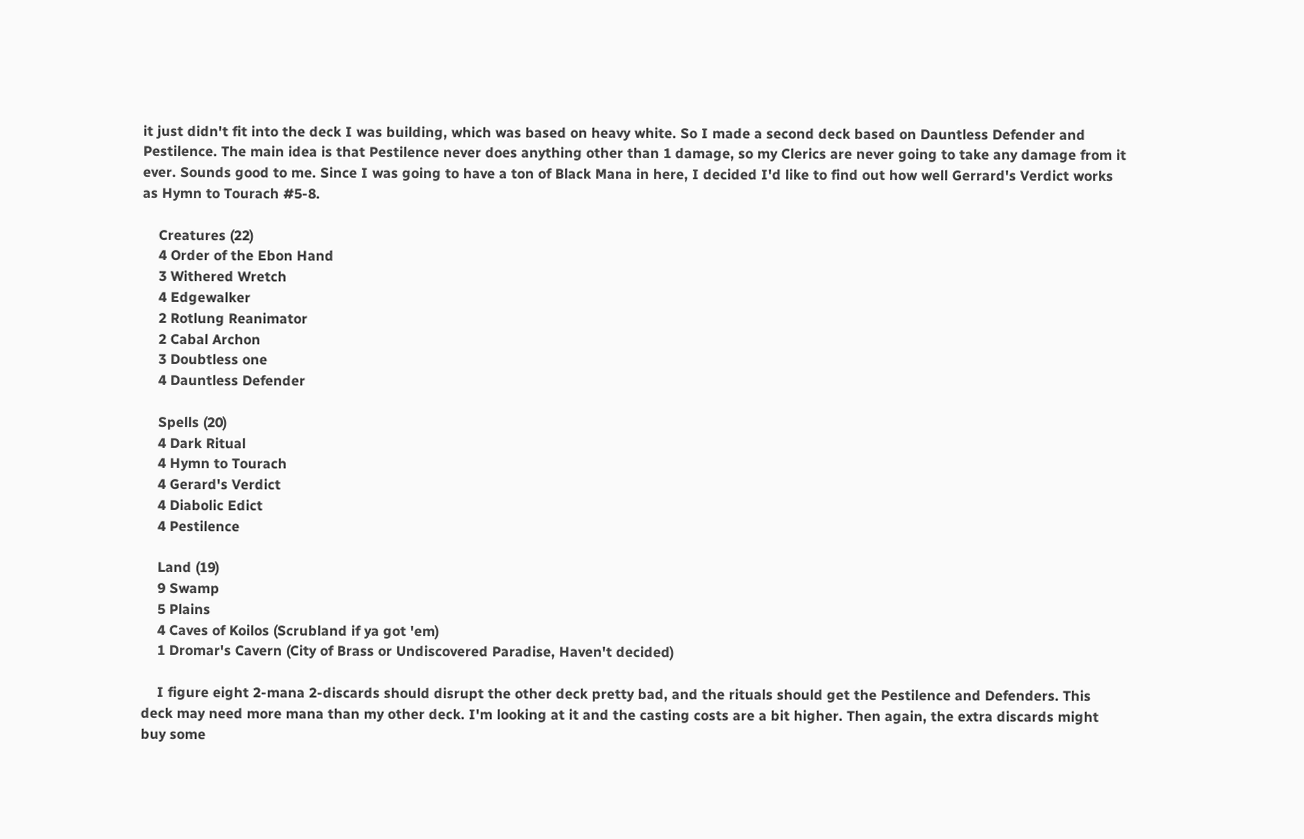it just didn't fit into the deck I was building, which was based on heavy white. So I made a second deck based on Dauntless Defender and Pestilence. The main idea is that Pestilence never does anything other than 1 damage, so my Clerics are never going to take any damage from it ever. Sounds good to me. Since I was going to have a ton of Black Mana in here, I decided I'd like to find out how well Gerrard's Verdict works as Hymn to Tourach #5-8.

    Creatures (22)
    4 Order of the Ebon Hand
    3 Withered Wretch
    4 Edgewalker
    2 Rotlung Reanimator
    2 Cabal Archon
    3 Doubtless one
    4 Dauntless Defender

    Spells (20)
    4 Dark Ritual
    4 Hymn to Tourach
    4 Gerard's Verdict
    4 Diabolic Edict
    4 Pestilence

    Land (19)
    9 Swamp
    5 Plains
    4 Caves of Koilos (Scrubland if ya got 'em)
    1 Dromar's Cavern (City of Brass or Undiscovered Paradise, Haven't decided)

    I figure eight 2-mana 2-discards should disrupt the other deck pretty bad, and the rituals should get the Pestilence and Defenders. This deck may need more mana than my other deck. I'm looking at it and the casting costs are a bit higher. Then again, the extra discards might buy some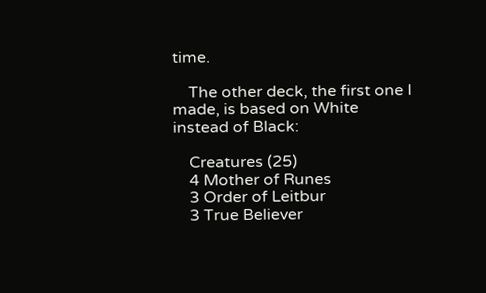time.

    The other deck, the first one I made, is based on White instead of Black:

    Creatures (25)
    4 Mother of Runes
    3 Order of Leitbur
    3 True Believer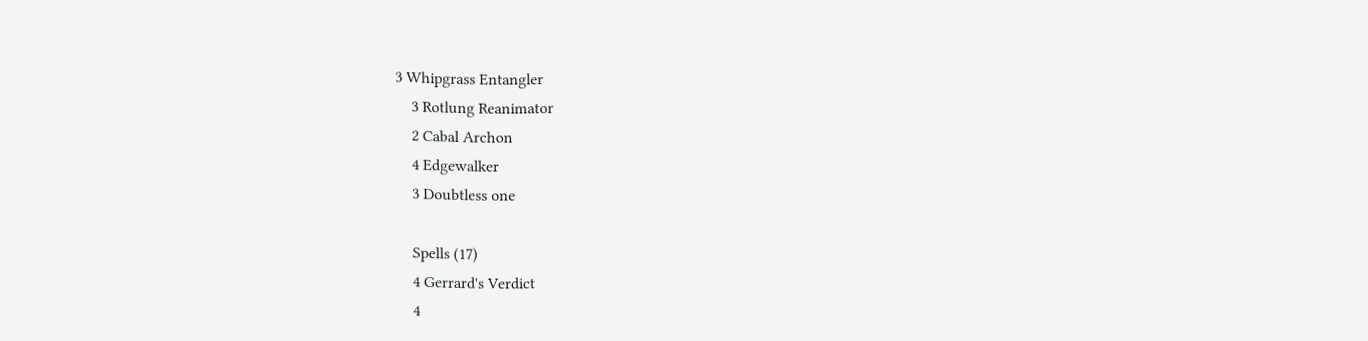3 Whipgrass Entangler
    3 Rotlung Reanimator
    2 Cabal Archon
    4 Edgewalker
    3 Doubtless one

    Spells (17)
    4 Gerrard's Verdict
    4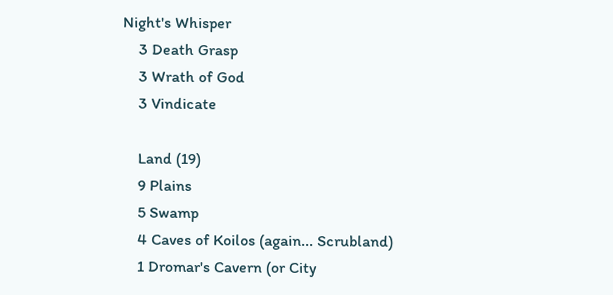Night's Whisper
    3 Death Grasp
    3 Wrath of God
    3 Vindicate

    Land (19)
    9 Plains
    5 Swamp
    4 Caves of Koilos (again... Scrubland)
    1 Dromar's Cavern (or City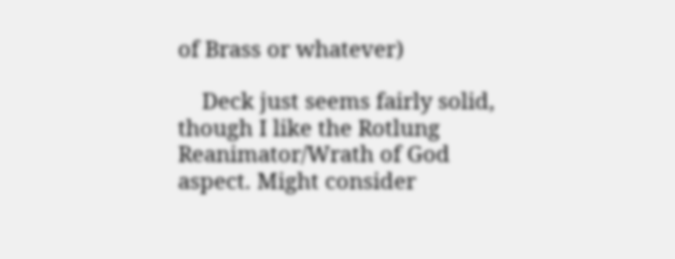of Brass or whatever)

    Deck just seems fairly solid, though I like the Rotlung Reanimator/Wrath of God aspect. Might consider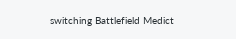switching Battlefield Medict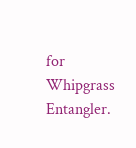for Whipgrass Entangler.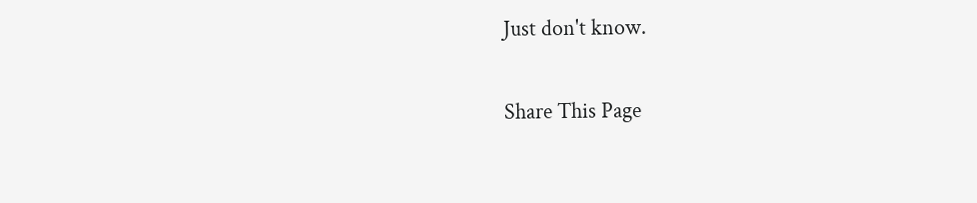Just don't know.

Share This Page